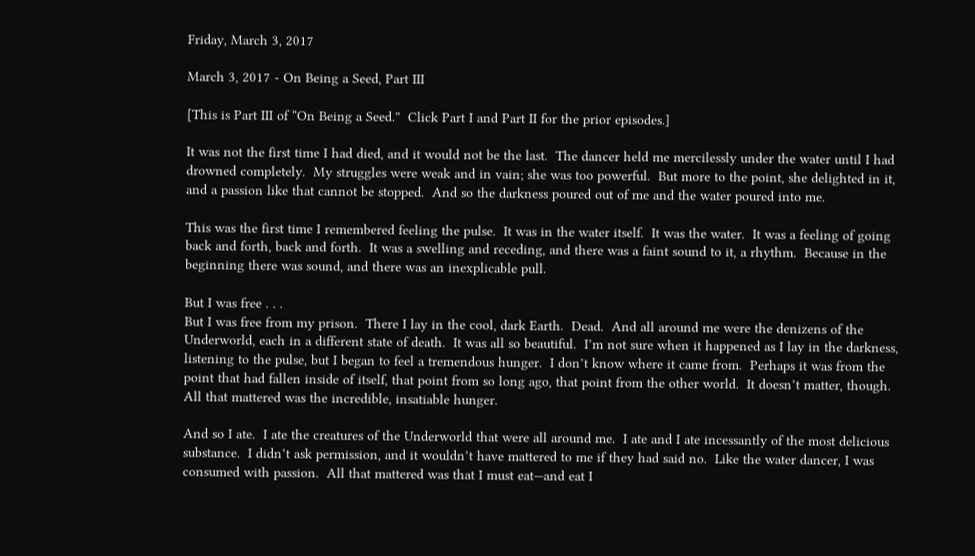Friday, March 3, 2017

March 3, 2017 - On Being a Seed, Part III

[This is Part III of “On Being a Seed.”  Click Part I and Part II for the prior episodes.]

It was not the first time I had died, and it would not be the last.  The dancer held me mercilessly under the water until I had drowned completely.  My struggles were weak and in vain; she was too powerful.  But more to the point, she delighted in it, and a passion like that cannot be stopped.  And so the darkness poured out of me and the water poured into me.

This was the first time I remembered feeling the pulse.  It was in the water itself.  It was the water.  It was a feeling of going back and forth, back and forth.  It was a swelling and receding, and there was a faint sound to it, a rhythm.  Because in the beginning there was sound, and there was an inexplicable pull.

But I was free . . .
But I was free from my prison.  There I lay in the cool, dark Earth.  Dead.  And all around me were the denizens of the Underworld, each in a different state of death.  It was all so beautiful.  I’m not sure when it happened as I lay in the darkness, listening to the pulse, but I began to feel a tremendous hunger.  I don’t know where it came from.  Perhaps it was from the point that had fallen inside of itself, that point from so long ago, that point from the other world.  It doesn’t matter, though.  All that mattered was the incredible, insatiable hunger.

And so I ate.  I ate the creatures of the Underworld that were all around me.  I ate and I ate incessantly of the most delicious substance.  I didn’t ask permission, and it wouldn’t have mattered to me if they had said no.  Like the water dancer, I was consumed with passion.  All that mattered was that I must eat—and eat I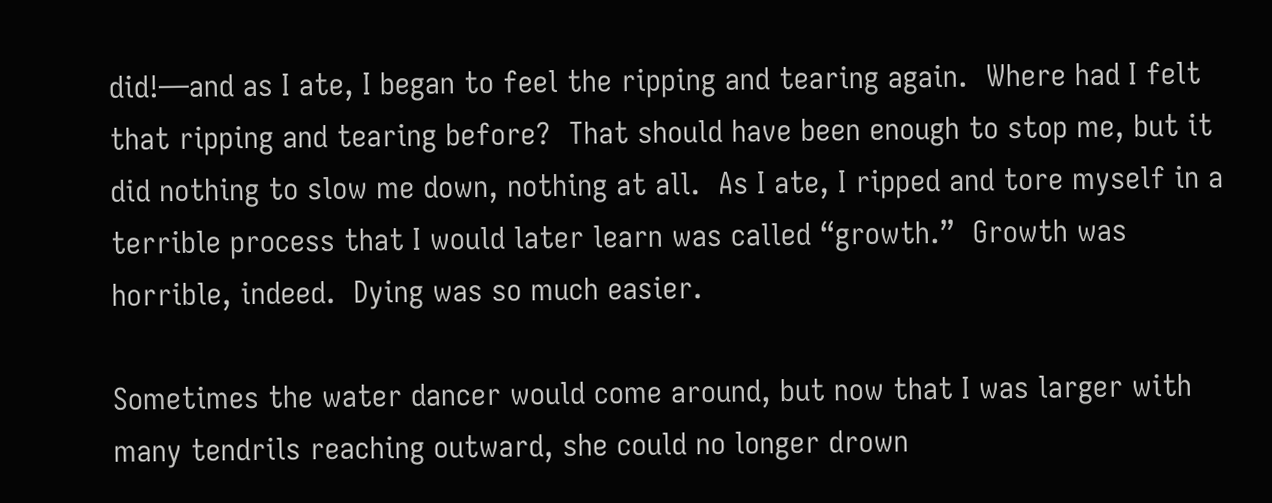did!—and as I ate, I began to feel the ripping and tearing again.  Where had I felt that ripping and tearing before?  That should have been enough to stop me, but it did nothing to slow me down, nothing at all.  As I ate, I ripped and tore myself in a terrible process that I would later learn was called “growth.”  Growth was horrible, indeed.  Dying was so much easier.

Sometimes the water dancer would come around, but now that I was larger with many tendrils reaching outward, she could no longer drown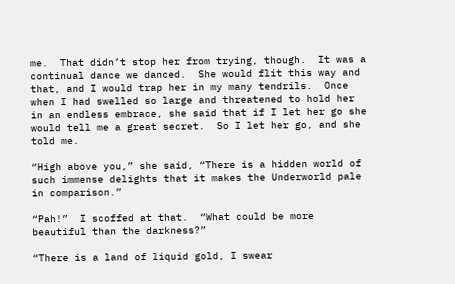me.  That didn’t stop her from trying, though.  It was a continual dance we danced.  She would flit this way and that, and I would trap her in my many tendrils.  Once when I had swelled so large and threatened to hold her in an endless embrace, she said that if I let her go she would tell me a great secret.  So I let her go, and she told me.

“High above you,” she said, “There is a hidden world of such immense delights that it makes the Underworld pale in comparison.”

“Pah!”  I scoffed at that.  “What could be more beautiful than the darkness?”

“There is a land of liquid gold, I swear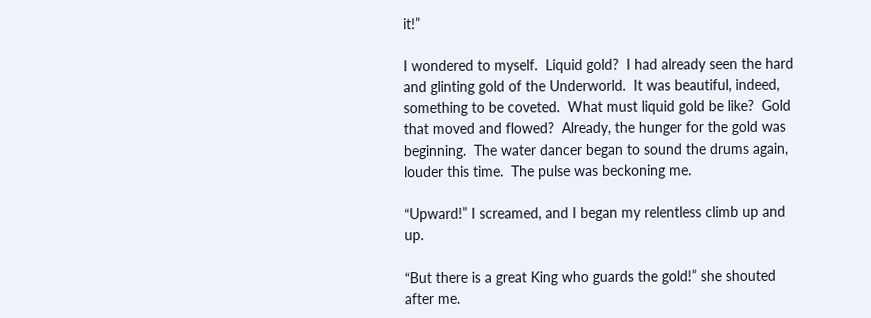it!”

I wondered to myself.  Liquid gold?  I had already seen the hard and glinting gold of the Underworld.  It was beautiful, indeed, something to be coveted.  What must liquid gold be like?  Gold that moved and flowed?  Already, the hunger for the gold was beginning.  The water dancer began to sound the drums again, louder this time.  The pulse was beckoning me.

“Upward!” I screamed, and I began my relentless climb up and up.

“But there is a great King who guards the gold!” she shouted after me.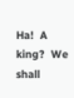Ha!  A king?  We shall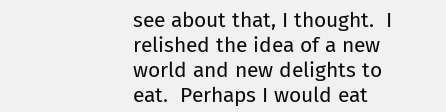see about that, I thought.  I relished the idea of a new world and new delights to eat.  Perhaps I would eat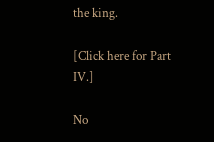the king.

[Click here for Part IV.]

No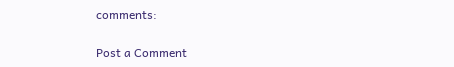comments:

Post a Comment